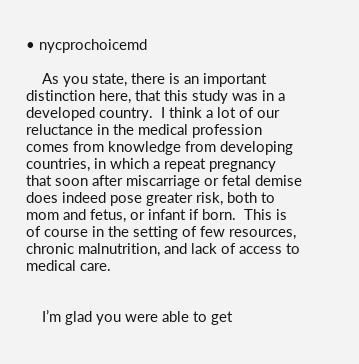• nycprochoicemd

    As you state, there is an important distinction here, that this study was in a developed country.  I think a lot of our reluctance in the medical profession comes from knowledge from developing countries, in which a repeat pregnancy that soon after miscarriage or fetal demise does indeed pose greater risk, both to mom and fetus, or infant if born.  This is of course in the setting of few resources, chronic malnutrition, and lack of access to medical care.


    I’m glad you were able to get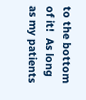to the bottom of it!  As long as my patients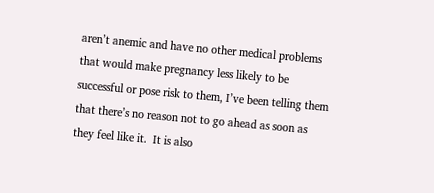aren’t anemic and have no other medical problems that would make pregnancy less likely to be successful or pose risk to them, I’ve been telling them that there’s no reason not to go ahead as soon as they feel like it.  It is also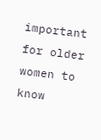important for older women to know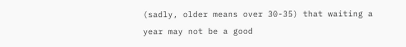(sadly, older means over 30-35) that waiting a year may not be a good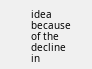idea because of the decline in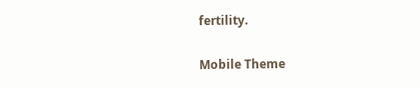fertility.

Mobile Theme